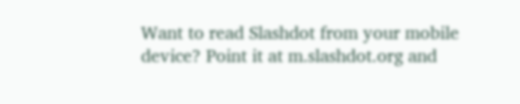Want to read Slashdot from your mobile device? Point it at m.slashdot.org and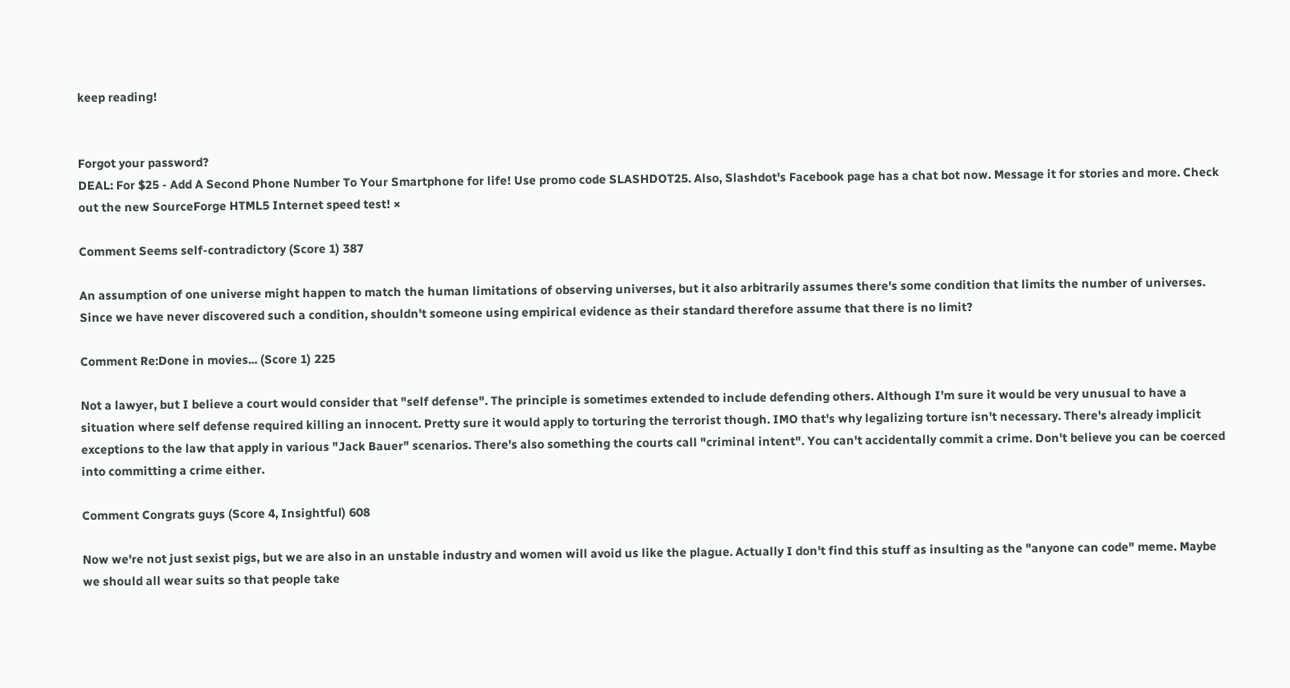keep reading!


Forgot your password?
DEAL: For $25 - Add A Second Phone Number To Your Smartphone for life! Use promo code SLASHDOT25. Also, Slashdot's Facebook page has a chat bot now. Message it for stories and more. Check out the new SourceForge HTML5 Internet speed test! ×

Comment Seems self-contradictory (Score 1) 387

An assumption of one universe might happen to match the human limitations of observing universes, but it also arbitrarily assumes there's some condition that limits the number of universes. Since we have never discovered such a condition, shouldn't someone using empirical evidence as their standard therefore assume that there is no limit?

Comment Re:Done in movies... (Score 1) 225

Not a lawyer, but I believe a court would consider that "self defense". The principle is sometimes extended to include defending others. Although I'm sure it would be very unusual to have a situation where self defense required killing an innocent. Pretty sure it would apply to torturing the terrorist though. IMO that's why legalizing torture isn't necessary. There's already implicit exceptions to the law that apply in various "Jack Bauer" scenarios. There's also something the courts call "criminal intent". You can't accidentally commit a crime. Don't believe you can be coerced into committing a crime either.

Comment Congrats guys (Score 4, Insightful) 608

Now we're not just sexist pigs, but we are also in an unstable industry and women will avoid us like the plague. Actually I don't find this stuff as insulting as the "anyone can code" meme. Maybe we should all wear suits so that people take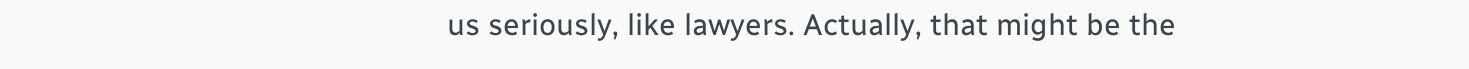us seriously, like lawyers. Actually, that might be the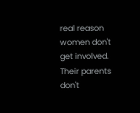real reason women don't get involved. Their parents don't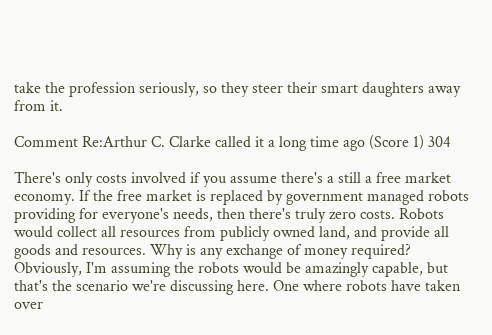take the profession seriously, so they steer their smart daughters away from it.

Comment Re:Arthur C. Clarke called it a long time ago (Score 1) 304

There's only costs involved if you assume there's a still a free market economy. If the free market is replaced by government managed robots providing for everyone's needs, then there's truly zero costs. Robots would collect all resources from publicly owned land, and provide all goods and resources. Why is any exchange of money required? Obviously, I'm assuming the robots would be amazingly capable, but that's the scenario we're discussing here. One where robots have taken over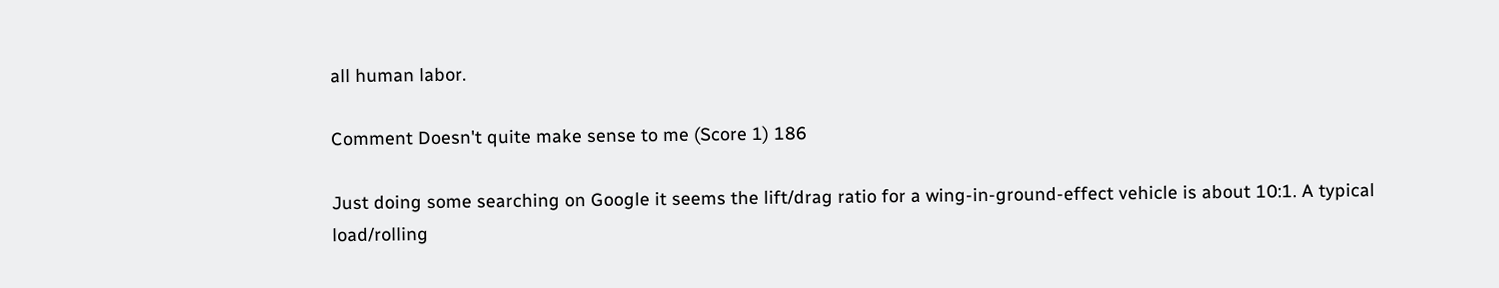all human labor.

Comment Doesn't quite make sense to me (Score 1) 186

Just doing some searching on Google it seems the lift/drag ratio for a wing-in-ground-effect vehicle is about 10:1. A typical load/rolling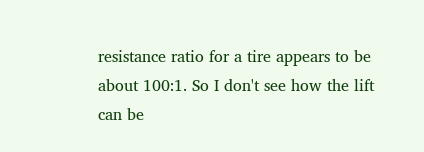resistance ratio for a tire appears to be about 100:1. So I don't see how the lift can be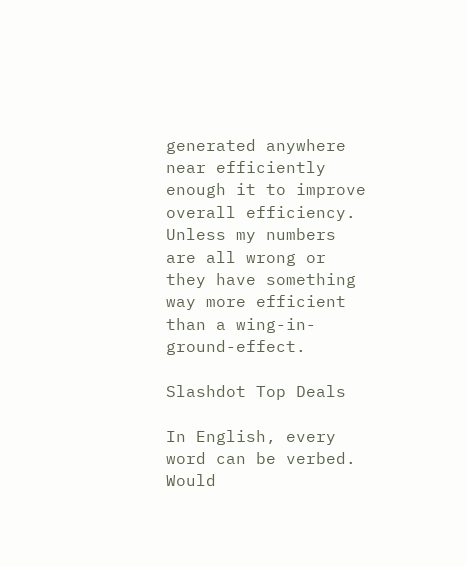generated anywhere near efficiently enough it to improve overall efficiency. Unless my numbers are all wrong or they have something way more efficient than a wing-in-ground-effect.

Slashdot Top Deals

In English, every word can be verbed. Would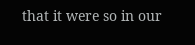that it were so in our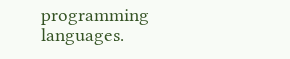programming languages.